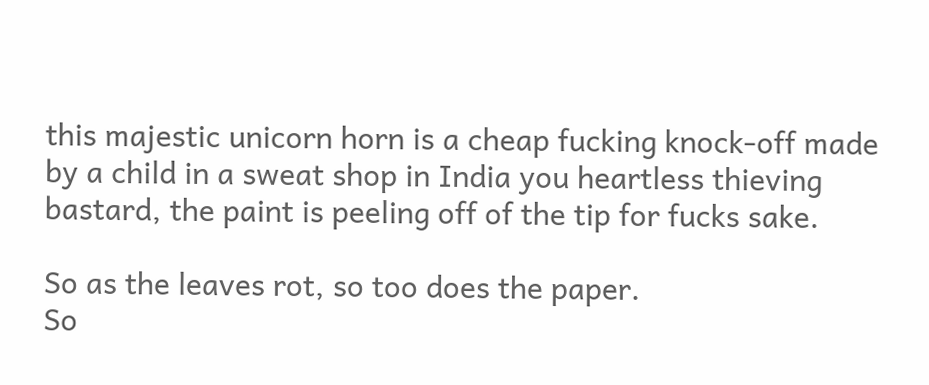this majestic unicorn horn is a cheap fucking knock-off made by a child in a sweat shop in India you heartless thieving bastard, the paint is peeling off of the tip for fucks sake.

So as the leaves rot, so too does the paper.
So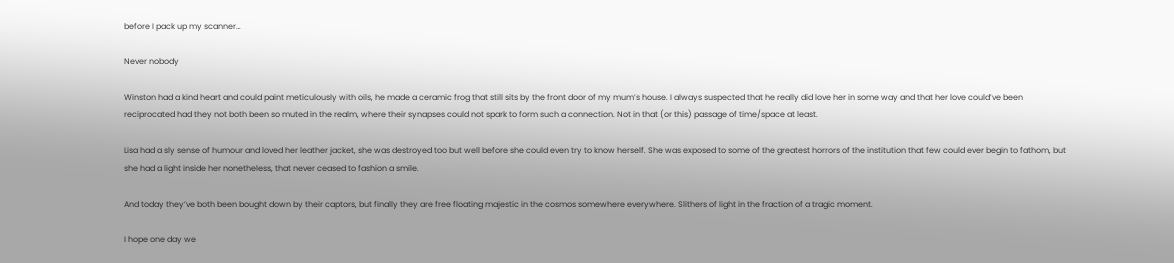before I pack up my scanner…

Never nobody

Winston had a kind heart and could paint meticulously with oils, he made a ceramic frog that still sits by the front door of my mum’s house. I always suspected that he really did love her in some way and that her love could’ve been reciprocated had they not both been so muted in the realm, where their synapses could not spark to form such a connection. Not in that (or this) passage of time/space at least.

Lisa had a sly sense of humour and loved her leather jacket, she was destroyed too but well before she could even try to know herself. She was exposed to some of the greatest horrors of the institution that few could ever begin to fathom, but she had a light inside her nonetheless, that never ceased to fashion a smile.

And today they’ve both been bought down by their captors, but finally they are free floating majestic in the cosmos somewhere everywhere. Slithers of light in the fraction of a tragic moment.

I hope one day we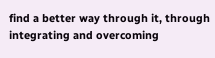find a better way through it, through integrating and overcoming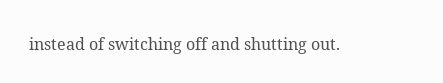instead of switching off and shutting out.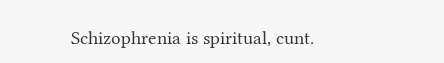Schizophrenia is spiritual, cunt.